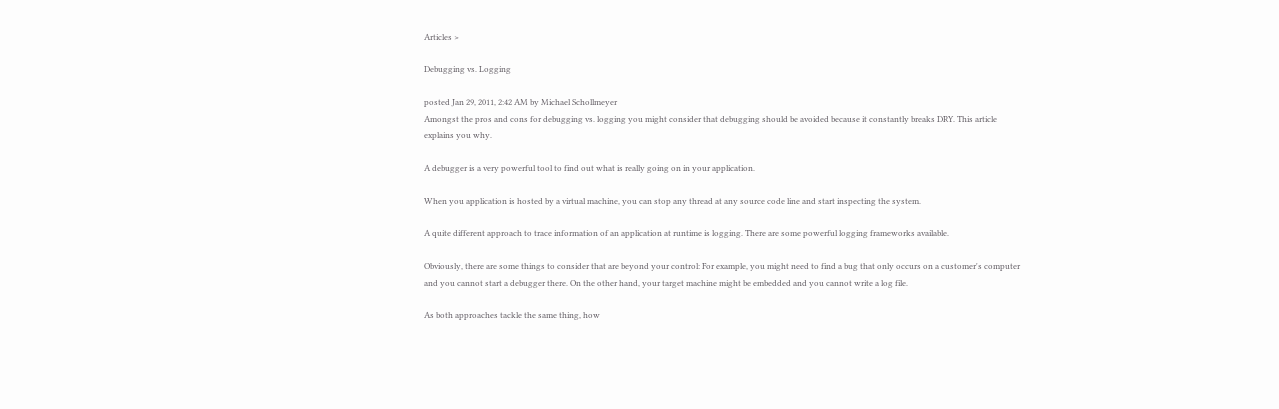Articles >

Debugging vs. Logging

posted Jan 29, 2011, 2:42 AM by Michael Schollmeyer
Amongst the pros and cons for debugging vs. logging you might consider that debugging should be avoided because it constantly breaks DRY. This article explains you why.

A debugger is a very powerful tool to find out what is really going on in your application.

When you application is hosted by a virtual machine, you can stop any thread at any source code line and start inspecting the system.

A quite different approach to trace information of an application at runtime is logging. There are some powerful logging frameworks available.

Obviously, there are some things to consider that are beyond your control: For example, you might need to find a bug that only occurs on a customer's computer and you cannot start a debugger there. On the other hand, your target machine might be embedded and you cannot write a log file.

As both approaches tackle the same thing, how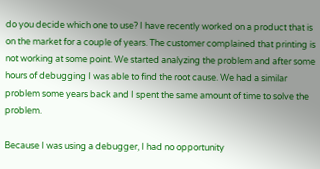do you decide which one to use? I have recently worked on a product that is on the market for a couple of years. The customer complained that printing is not working at some point. We started analyzing the problem and after some hours of debugging I was able to find the root cause. We had a similar problem some years back and I spent the same amount of time to solve the problem.

Because I was using a debugger, I had no opportunity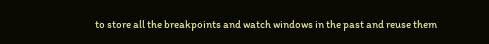to store all the breakpoints and watch windows in the past and reuse them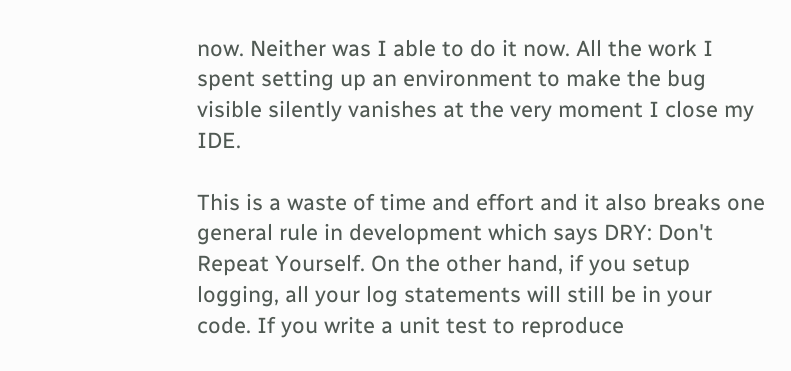now. Neither was I able to do it now. All the work I spent setting up an environment to make the bug visible silently vanishes at the very moment I close my IDE.

This is a waste of time and effort and it also breaks one general rule in development which says DRY: Don't Repeat Yourself. On the other hand, if you setup logging, all your log statements will still be in your code. If you write a unit test to reproduce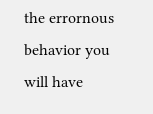the errornous behavior you will have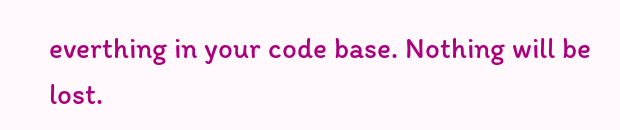everthing in your code base. Nothing will be lost.